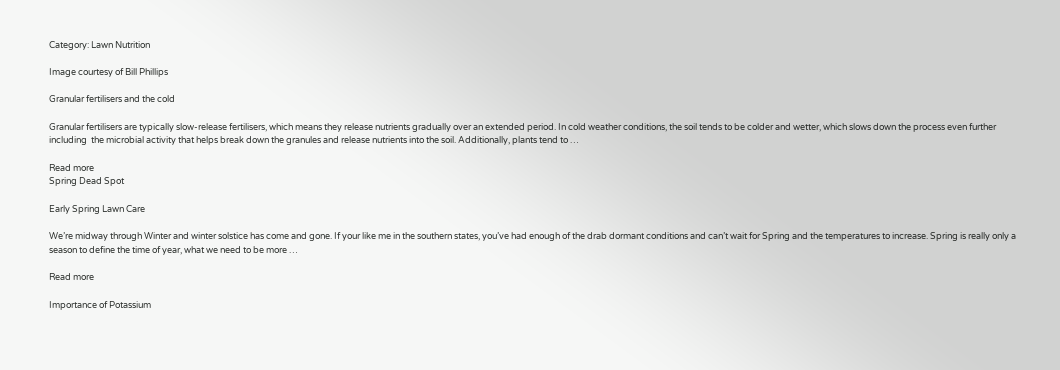Category: Lawn Nutrition

Image courtesy of Bill Phillips

Granular fertilisers and the cold

Granular fertilisers are typically slow-release fertilisers, which means they release nutrients gradually over an extended period. In cold weather conditions, the soil tends to be colder and wetter, which slows down the process even further including  the microbial activity that helps break down the granules and release nutrients into the soil. Additionally, plants tend to …

Read more
Spring Dead Spot

Early Spring Lawn Care

We’re midway through Winter and winter solstice has come and gone. If your like me in the southern states, you’ve had enough of the drab dormant conditions and can’t wait for Spring and the temperatures to increase. Spring is really only a season to define the time of year, what we need to be more …

Read more

Importance of Potassium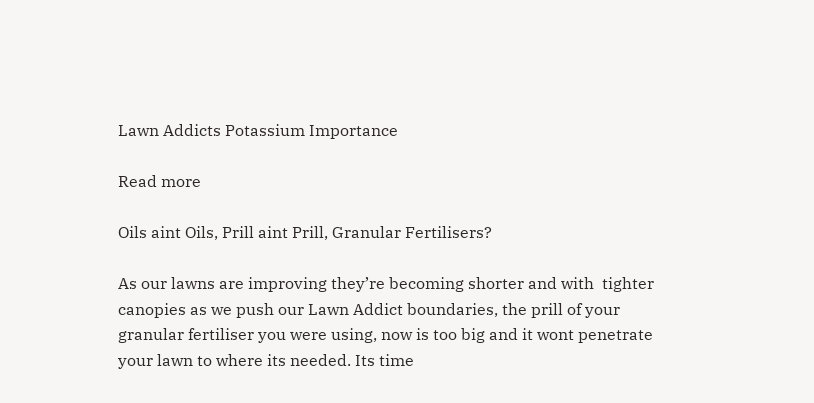Lawn Addicts Potassium Importance

Read more

Oils aint Oils, Prill aint Prill, Granular Fertilisers?

As our lawns are improving they’re becoming shorter and with  tighter canopies as we push our Lawn Addict boundaries, the prill of your granular fertiliser you were using, now is too big and it wont penetrate your lawn to where its needed. Its time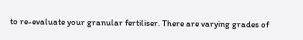to re-evaluate your granular fertiliser. There are varying grades of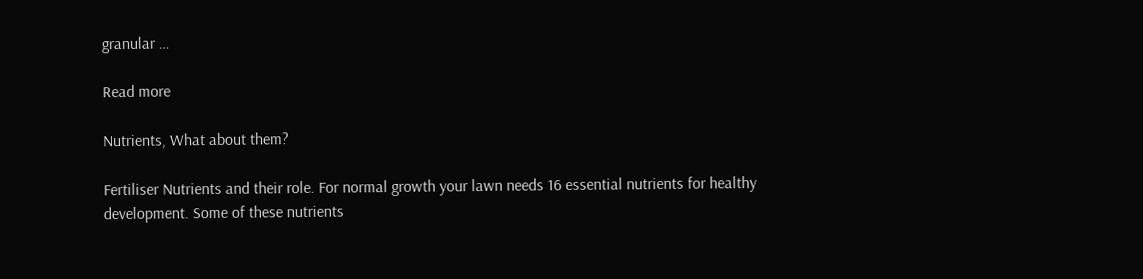granular …

Read more

Nutrients, What about them?

Fertiliser Nutrients and their role. For normal growth your lawn needs 16 essential nutrients for healthy development. Some of these nutrients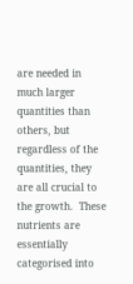are needed in much larger quantities than others, but regardless of the quantities, they are all crucial to the growth.  These nutrients are essentially categorised into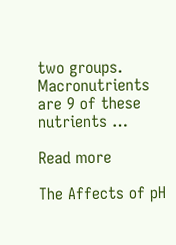two groups.  Macronutrients are 9 of these nutrients …

Read more

The Affects of pH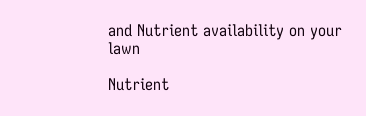and Nutrient availability on your lawn

Nutrient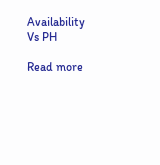Availability Vs PH

Read more